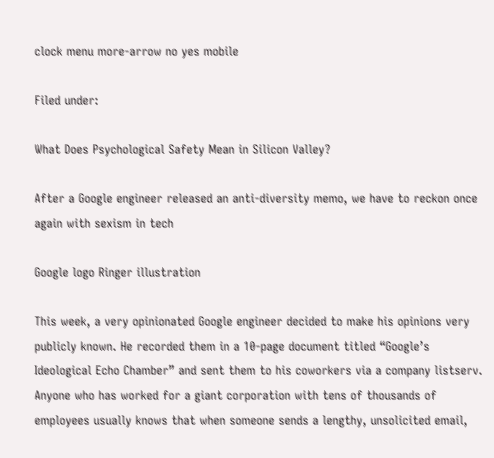clock menu more-arrow no yes mobile

Filed under:

What Does Psychological Safety Mean in Silicon Valley?

After a Google engineer released an anti-diversity memo, we have to reckon once again with sexism in tech

Google logo Ringer illustration

This week, a very opinionated Google engineer decided to make his opinions very publicly known. He recorded them in a 10-page document titled “Google’s Ideological Echo Chamber” and sent them to his coworkers via a company listserv. Anyone who has worked for a giant corporation with tens of thousands of employees usually knows that when someone sends a lengthy, unsolicited email,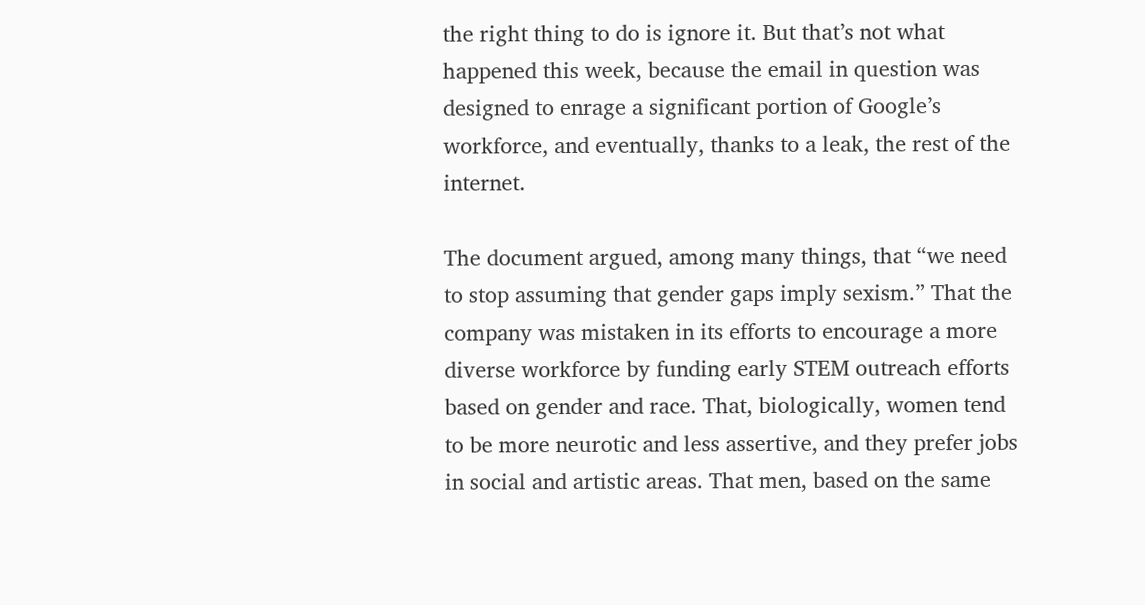the right thing to do is ignore it. But that’s not what happened this week, because the email in question was designed to enrage a significant portion of Google’s workforce, and eventually, thanks to a leak, the rest of the internet.

The document argued, among many things, that “we need to stop assuming that gender gaps imply sexism.” That the company was mistaken in its efforts to encourage a more diverse workforce by funding early STEM outreach efforts based on gender and race. That, biologically, women tend to be more neurotic and less assertive, and they prefer jobs in social and artistic areas. That men, based on the same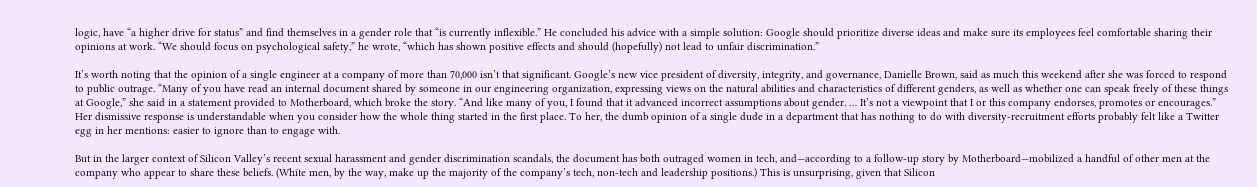logic, have “a higher drive for status” and find themselves in a gender role that “is currently inflexible.” He concluded his advice with a simple solution: Google should prioritize diverse ideas and make sure its employees feel comfortable sharing their opinions at work. “We should focus on psychological safety,” he wrote, “which has shown positive effects and should (hopefully) not lead to unfair discrimination.”

It’s worth noting that the opinion of a single engineer at a company of more than 70,000 isn’t that significant. Google’s new vice president of diversity, integrity, and governance, Danielle Brown, said as much this weekend after she was forced to respond to public outrage. “Many of you have read an internal document shared by someone in our engineering organization, expressing views on the natural abilities and characteristics of different genders, as well as whether one can speak freely of these things at Google,” she said in a statement provided to Motherboard, which broke the story. “And like many of you, I found that it advanced incorrect assumptions about gender. … It’s not a viewpoint that I or this company endorses, promotes or encourages.” Her dismissive response is understandable when you consider how the whole thing started in the first place. To her, the dumb opinion of a single dude in a department that has nothing to do with diversity-recruitment efforts probably felt like a Twitter egg in her mentions: easier to ignore than to engage with.

But in the larger context of Silicon Valley’s recent sexual harassment and gender discrimination scandals, the document has both outraged women in tech, and—according to a follow-up story by Motherboard—mobilized a handful of other men at the company who appear to share these beliefs. (White men, by the way, make up the majority of the company’s tech, non-tech and leadership positions.) This is unsurprising, given that Silicon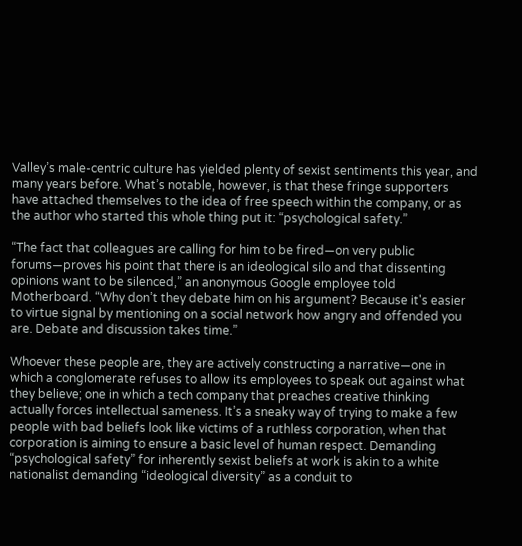Valley’s male-centric culture has yielded plenty of sexist sentiments this year, and many years before. What’s notable, however, is that these fringe supporters have attached themselves to the idea of free speech within the company, or as the author who started this whole thing put it: “psychological safety.”

“The fact that colleagues are calling for him to be fired—on very public forums—proves his point that there is an ideological silo and that dissenting opinions want to be silenced,” an anonymous Google employee told Motherboard. “Why don’t they debate him on his argument? Because it's easier to virtue signal by mentioning on a social network how angry and offended you are. Debate and discussion takes time.”

Whoever these people are, they are actively constructing a narrative—one in which a conglomerate refuses to allow its employees to speak out against what they believe; one in which a tech company that preaches creative thinking actually forces intellectual sameness. It’s a sneaky way of trying to make a few people with bad beliefs look like victims of a ruthless corporation, when that corporation is aiming to ensure a basic level of human respect. Demanding “psychological safety” for inherently sexist beliefs at work is akin to a white nationalist demanding “ideological diversity” as a conduit to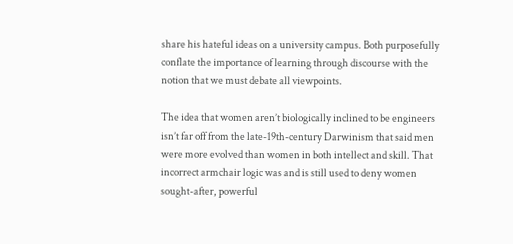share his hateful ideas on a university campus. Both purposefully conflate the importance of learning through discourse with the notion that we must debate all viewpoints.

The idea that women aren’t biologically inclined to be engineers isn’t far off from the late-19th-century Darwinism that said men were more evolved than women in both intellect and skill. That incorrect armchair logic was and is still used to deny women sought-after, powerful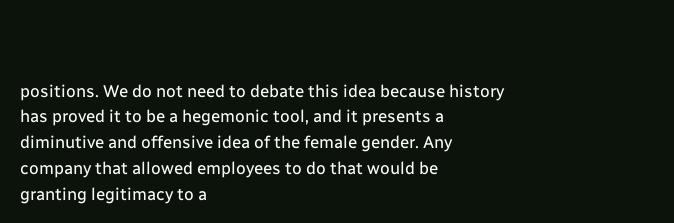positions. We do not need to debate this idea because history has proved it to be a hegemonic tool, and it presents a diminutive and offensive idea of the female gender. Any company that allowed employees to do that would be granting legitimacy to a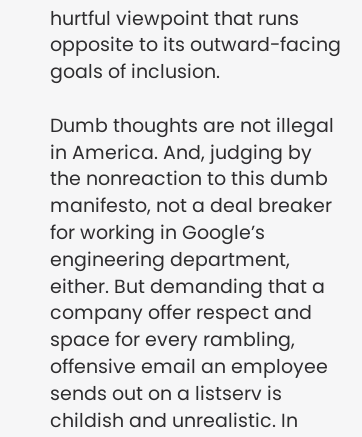hurtful viewpoint that runs opposite to its outward-facing goals of inclusion.

Dumb thoughts are not illegal in America. And, judging by the nonreaction to this dumb manifesto, not a deal breaker for working in Google’s engineering department, either. But demanding that a company offer respect and space for every rambling, offensive email an employee sends out on a listserv is childish and unrealistic. In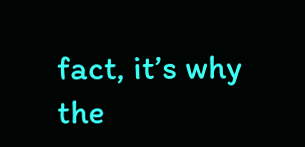fact, it’s why the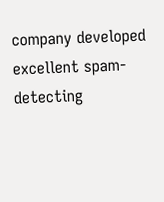company developed excellent spam-detecting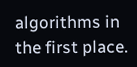algorithms in the first place.